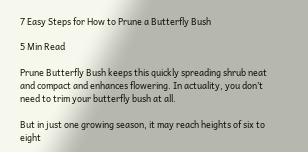7 Easy Steps for How to Prune a Butterfly Bush

5 Min Read

Prune Butterfly Bush keeps this quickly spreading shrub neat and compact and enhances flowering. In actuality, you don’t need to trim your butterfly bush at all.

But in just one growing season, it may reach heights of six to eight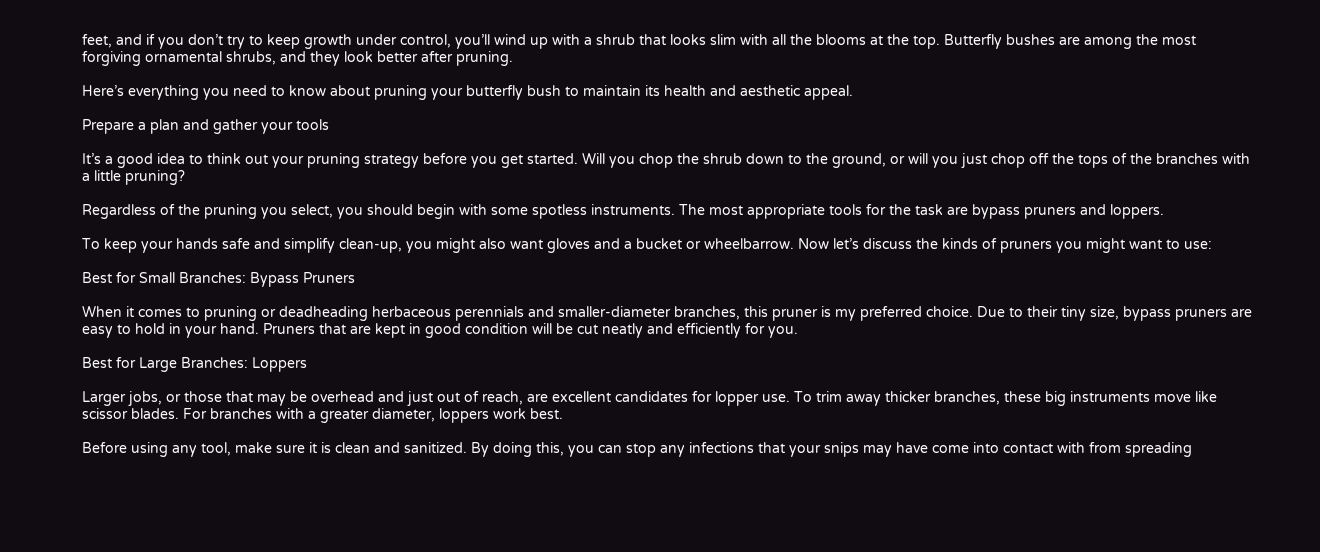feet, and if you don’t try to keep growth under control, you’ll wind up with a shrub that looks slim with all the blooms at the top. Butterfly bushes are among the most forgiving ornamental shrubs, and they look better after pruning.

Here’s everything you need to know about pruning your butterfly bush to maintain its health and aesthetic appeal.

Prepare a plan and gather your tools

It’s a good idea to think out your pruning strategy before you get started. Will you chop the shrub down to the ground, or will you just chop off the tops of the branches with a little pruning?

Regardless of the pruning you select, you should begin with some spotless instruments. The most appropriate tools for the task are bypass pruners and loppers.

To keep your hands safe and simplify clean-up, you might also want gloves and a bucket or wheelbarrow. Now let’s discuss the kinds of pruners you might want to use:

Best for Small Branches: Bypass Pruners

When it comes to pruning or deadheading herbaceous perennials and smaller-diameter branches, this pruner is my preferred choice. Due to their tiny size, bypass pruners are easy to hold in your hand. Pruners that are kept in good condition will be cut neatly and efficiently for you.

Best for Large Branches: Loppers

Larger jobs, or those that may be overhead and just out of reach, are excellent candidates for lopper use. To trim away thicker branches, these big instruments move like scissor blades. For branches with a greater diameter, loppers work best.

Before using any tool, make sure it is clean and sanitized. By doing this, you can stop any infections that your snips may have come into contact with from spreading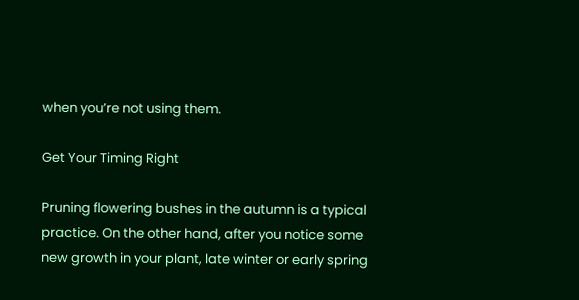when you’re not using them.

Get Your Timing Right

Pruning flowering bushes in the autumn is a typical practice. On the other hand, after you notice some new growth in your plant, late winter or early spring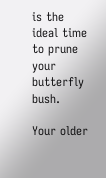is the ideal time to prune your butterfly bush.

Your older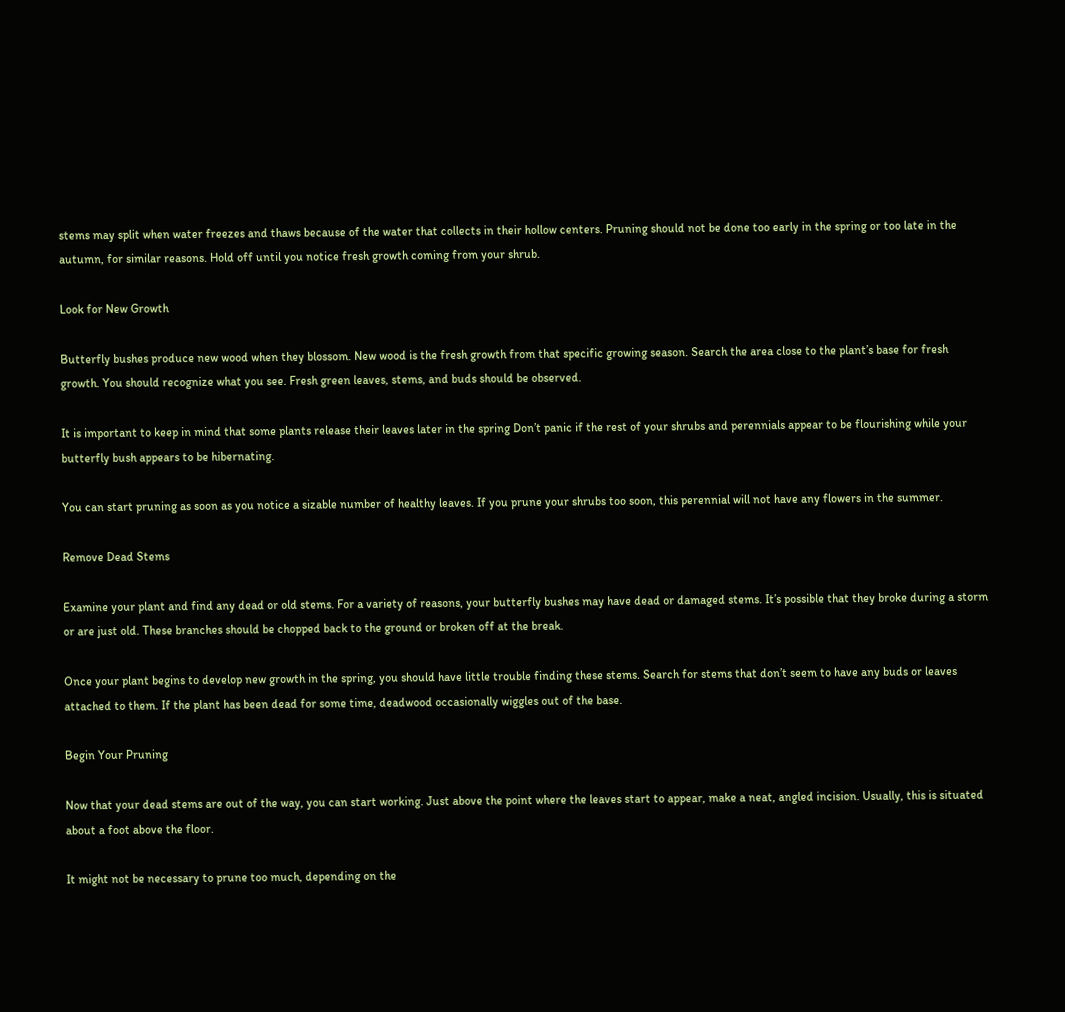stems may split when water freezes and thaws because of the water that collects in their hollow centers. Pruning should not be done too early in the spring or too late in the autumn, for similar reasons. Hold off until you notice fresh growth coming from your shrub.

Look for New Growth

Butterfly bushes produce new wood when they blossom. New wood is the fresh growth from that specific growing season. Search the area close to the plant’s base for fresh growth. You should recognize what you see. Fresh green leaves, stems, and buds should be observed.

It is important to keep in mind that some plants release their leaves later in the spring Don’t panic if the rest of your shrubs and perennials appear to be flourishing while your butterfly bush appears to be hibernating.

You can start pruning as soon as you notice a sizable number of healthy leaves. If you prune your shrubs too soon, this perennial will not have any flowers in the summer.

Remove Dead Stems

Examine your plant and find any dead or old stems. For a variety of reasons, your butterfly bushes may have dead or damaged stems. It’s possible that they broke during a storm or are just old. These branches should be chopped back to the ground or broken off at the break.

Once your plant begins to develop new growth in the spring, you should have little trouble finding these stems. Search for stems that don’t seem to have any buds or leaves attached to them. If the plant has been dead for some time, deadwood occasionally wiggles out of the base.

Begin Your Pruning

Now that your dead stems are out of the way, you can start working. Just above the point where the leaves start to appear, make a neat, angled incision. Usually, this is situated about a foot above the floor.

It might not be necessary to prune too much, depending on the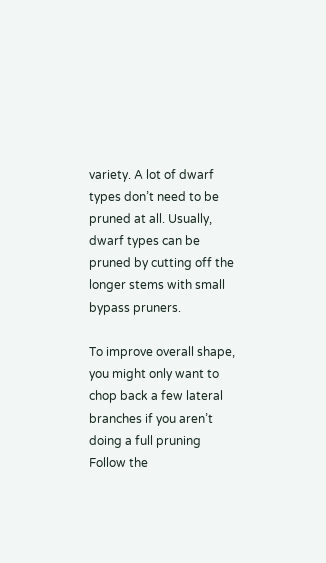variety. A lot of dwarf types don’t need to be pruned at all. Usually, dwarf types can be pruned by cutting off the longer stems with small bypass pruners.

To improve overall shape, you might only want to chop back a few lateral branches if you aren’t doing a full pruning Follow the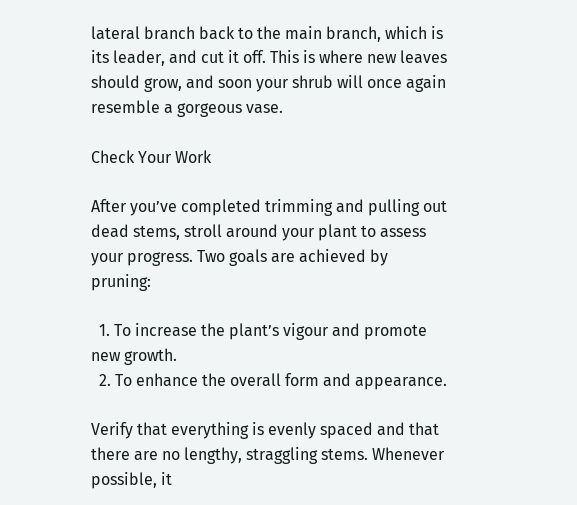lateral branch back to the main branch, which is its leader, and cut it off. This is where new leaves should grow, and soon your shrub will once again resemble a gorgeous vase.

Check Your Work

After you’ve completed trimming and pulling out dead stems, stroll around your plant to assess your progress. Two goals are achieved by pruning:

  1. To increase the plant’s vigour and promote new growth.
  2. To enhance the overall form and appearance.

Verify that everything is evenly spaced and that there are no lengthy, straggling stems. Whenever possible, it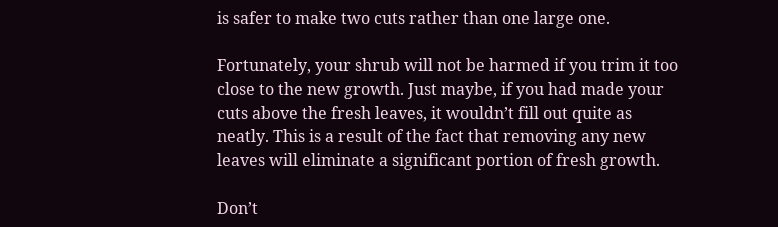is safer to make two cuts rather than one large one.

Fortunately, your shrub will not be harmed if you trim it too close to the new growth. Just maybe, if you had made your cuts above the fresh leaves, it wouldn’t fill out quite as neatly. This is a result of the fact that removing any new leaves will eliminate a significant portion of fresh growth.

Don’t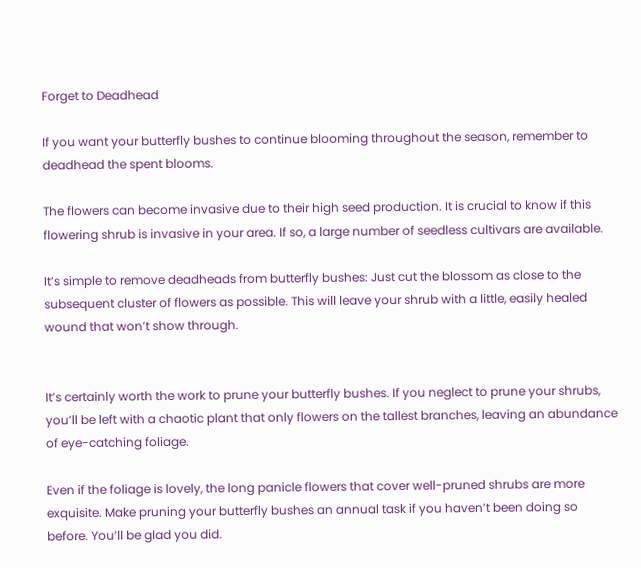Forget to Deadhead

If you want your butterfly bushes to continue blooming throughout the season, remember to deadhead the spent blooms.

The flowers can become invasive due to their high seed production. It is crucial to know if this flowering shrub is invasive in your area. If so, a large number of seedless cultivars are available.

It’s simple to remove deadheads from butterfly bushes: Just cut the blossom as close to the subsequent cluster of flowers as possible. This will leave your shrub with a little, easily healed wound that won’t show through.


It’s certainly worth the work to prune your butterfly bushes. If you neglect to prune your shrubs, you’ll be left with a chaotic plant that only flowers on the tallest branches, leaving an abundance of eye-catching foliage.

Even if the foliage is lovely, the long panicle flowers that cover well-pruned shrubs are more exquisite. Make pruning your butterfly bushes an annual task if you haven’t been doing so before. You’ll be glad you did.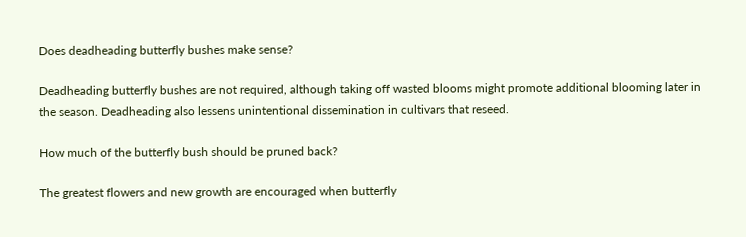Does deadheading butterfly bushes make sense?

Deadheading butterfly bushes are not required, although taking off wasted blooms might promote additional blooming later in the season. Deadheading also lessens unintentional dissemination in cultivars that reseed.

How much of the butterfly bush should be pruned back?

The greatest flowers and new growth are encouraged when butterfly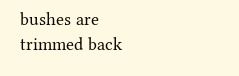bushes are trimmed back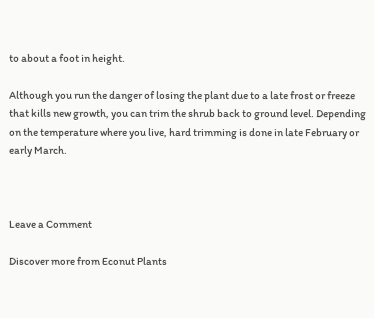to about a foot in height.

Although you run the danger of losing the plant due to a late frost or freeze that kills new growth, you can trim the shrub back to ground level. Depending on the temperature where you live, hard trimming is done in late February or early March.



Leave a Comment

Discover more from Econut Plants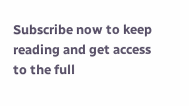Subscribe now to keep reading and get access to the full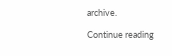archive.

Continue reading